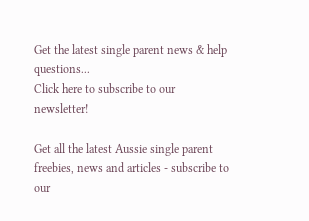Get the latest single parent news & help questions...
Click here to subscribe to our newsletter!

Get all the latest Aussie single parent freebies, news and articles - subscribe to our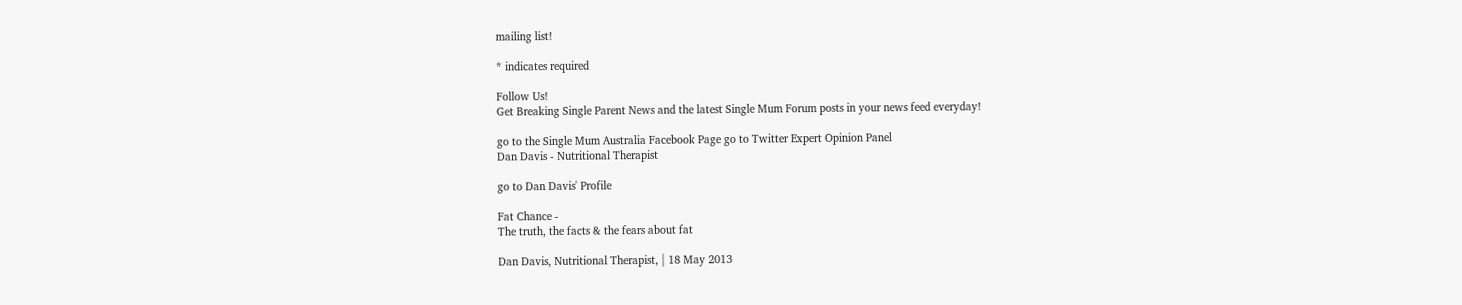mailing list!

* indicates required

Follow Us!
Get Breaking Single Parent News and the latest Single Mum Forum posts in your news feed everyday!

go to the Single Mum Australia Facebook Page go to Twitter Expert Opinion Panel
Dan Davis - Nutritional Therapist

go to Dan Davis' Profile

Fat Chance -
The truth, the facts & the fears about fat

Dan Davis, Nutritional Therapist, | 18 May 2013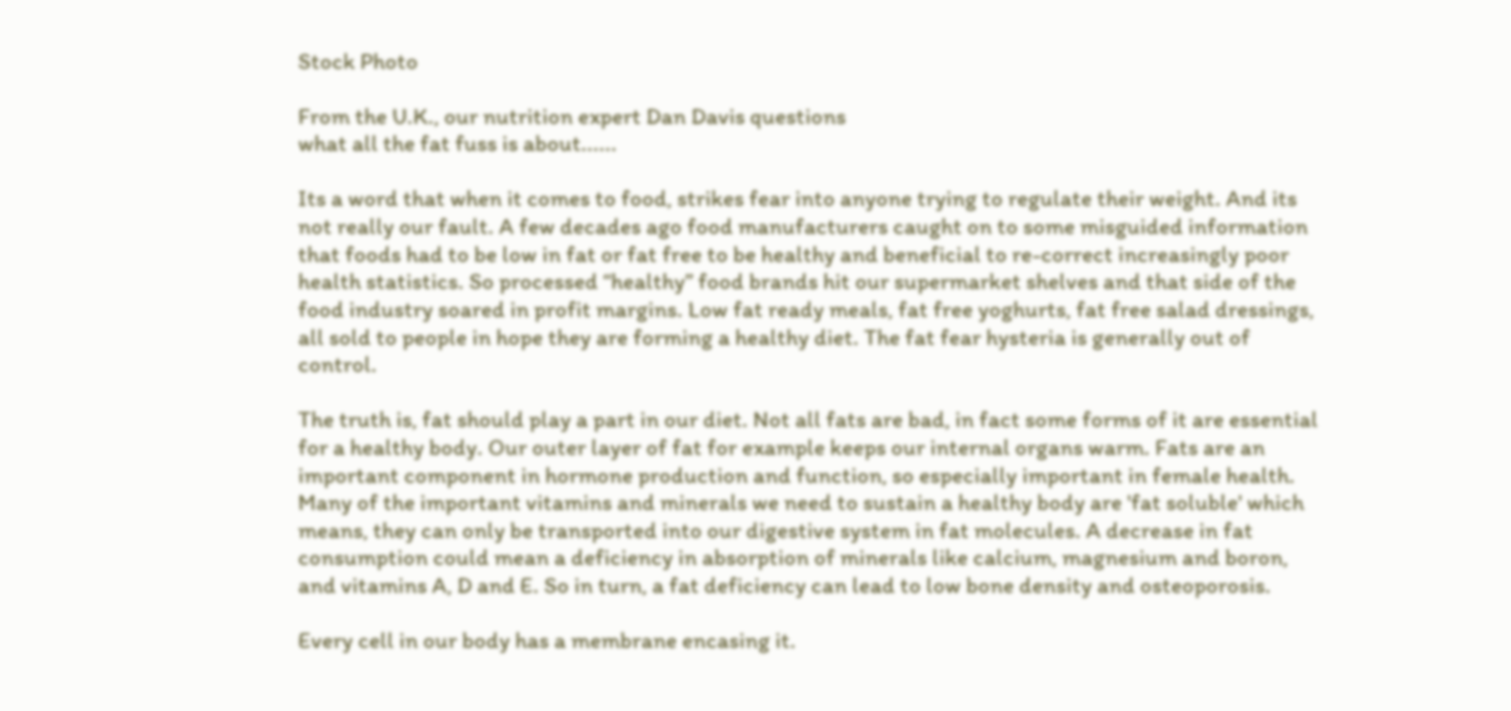Stock Photo

From the U.K., our nutrition expert Dan Davis questions
what all the fat fuss is about......

Its a word that when it comes to food, strikes fear into anyone trying to regulate their weight. And its not really our fault. A few decades ago food manufacturers caught on to some misguided information that foods had to be low in fat or fat free to be healthy and beneficial to re-correct increasingly poor health statistics. So processed “healthy” food brands hit our supermarket shelves and that side of the food industry soared in profit margins. Low fat ready meals, fat free yoghurts, fat free salad dressings, all sold to people in hope they are forming a healthy diet. The fat fear hysteria is generally out of control.

The truth is, fat should play a part in our diet. Not all fats are bad, in fact some forms of it are essential for a healthy body. Our outer layer of fat for example keeps our internal organs warm. Fats are an important component in hormone production and function, so especially important in female health. Many of the important vitamins and minerals we need to sustain a healthy body are 'fat soluble' which means, they can only be transported into our digestive system in fat molecules. A decrease in fat consumption could mean a deficiency in absorption of minerals like calcium, magnesium and boron, and vitamins A, D and E. So in turn, a fat deficiency can lead to low bone density and osteoporosis.

Every cell in our body has a membrane encasing it.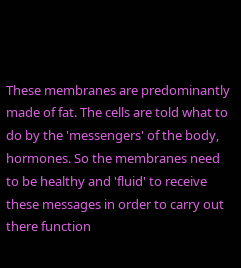These membranes are predominantly made of fat. The cells are told what to do by the 'messengers' of the body, hormones. So the membranes need to be healthy and 'fluid' to receive these messages in order to carry out there function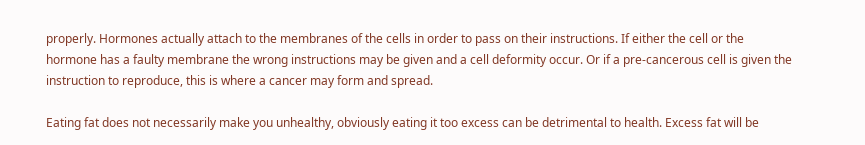properly. Hormones actually attach to the membranes of the cells in order to pass on their instructions. If either the cell or the hormone has a faulty membrane the wrong instructions may be given and a cell deformity occur. Or if a pre-cancerous cell is given the instruction to reproduce, this is where a cancer may form and spread.

Eating fat does not necessarily make you unhealthy, obviously eating it too excess can be detrimental to health. Excess fat will be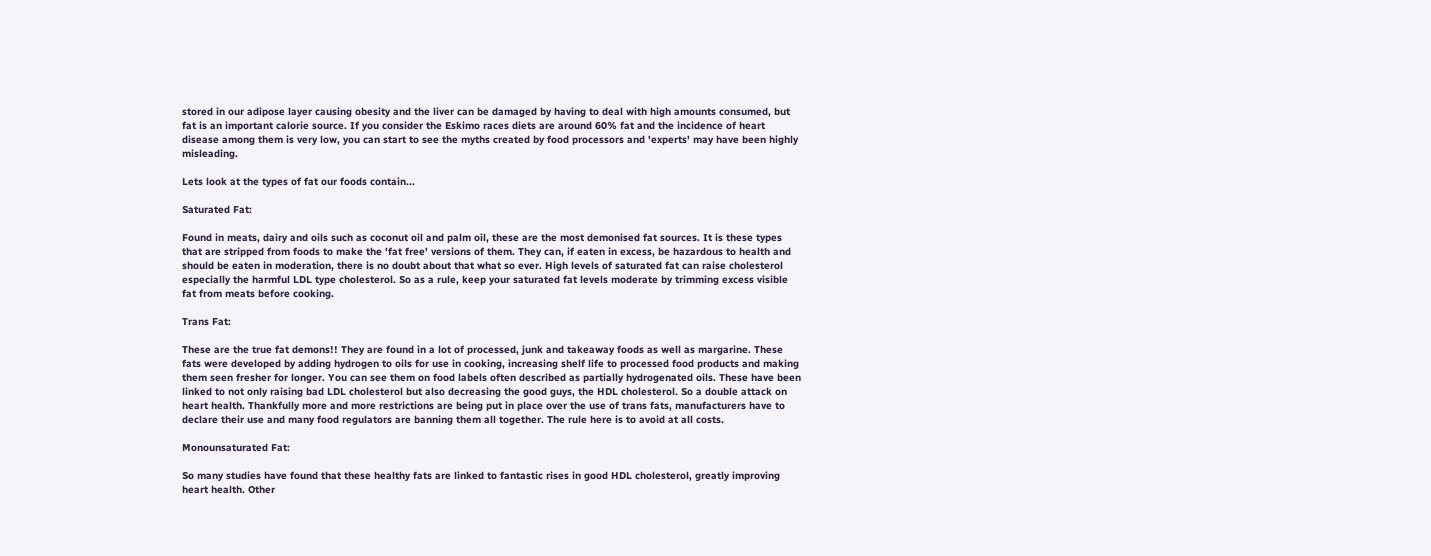stored in our adipose layer causing obesity and the liver can be damaged by having to deal with high amounts consumed, but fat is an important calorie source. If you consider the Eskimo races diets are around 60% fat and the incidence of heart disease among them is very low, you can start to see the myths created by food processors and 'experts' may have been highly misleading.

Lets look at the types of fat our foods contain...

Saturated Fat:

Found in meats, dairy and oils such as coconut oil and palm oil, these are the most demonised fat sources. It is these types that are stripped from foods to make the 'fat free' versions of them. They can, if eaten in excess, be hazardous to health and should be eaten in moderation, there is no doubt about that what so ever. High levels of saturated fat can raise cholesterol especially the harmful LDL type cholesterol. So as a rule, keep your saturated fat levels moderate by trimming excess visible fat from meats before cooking.

Trans Fat:

These are the true fat demons!! They are found in a lot of processed, junk and takeaway foods as well as margarine. These fats were developed by adding hydrogen to oils for use in cooking, increasing shelf life to processed food products and making them seen fresher for longer. You can see them on food labels often described as partially hydrogenated oils. These have been linked to not only raising bad LDL cholesterol but also decreasing the good guys, the HDL cholesterol. So a double attack on heart health. Thankfully more and more restrictions are being put in place over the use of trans fats, manufacturers have to declare their use and many food regulators are banning them all together. The rule here is to avoid at all costs.

Monounsaturated Fat:

So many studies have found that these healthy fats are linked to fantastic rises in good HDL cholesterol, greatly improving heart health. Other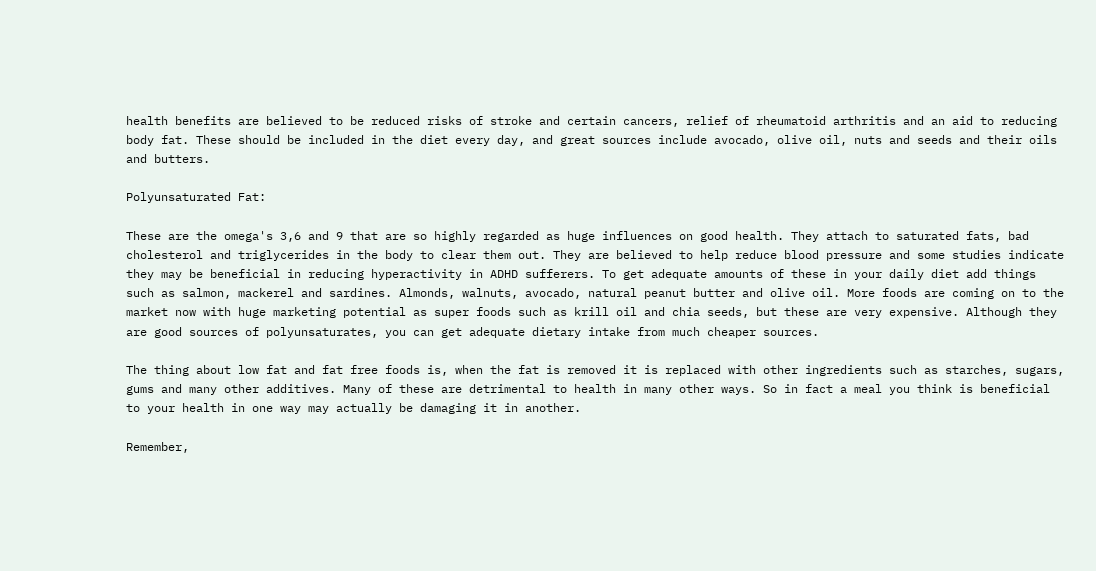health benefits are believed to be reduced risks of stroke and certain cancers, relief of rheumatoid arthritis and an aid to reducing body fat. These should be included in the diet every day, and great sources include avocado, olive oil, nuts and seeds and their oils and butters.

Polyunsaturated Fat:

These are the omega's 3,6 and 9 that are so highly regarded as huge influences on good health. They attach to saturated fats, bad cholesterol and triglycerides in the body to clear them out. They are believed to help reduce blood pressure and some studies indicate they may be beneficial in reducing hyperactivity in ADHD sufferers. To get adequate amounts of these in your daily diet add things such as salmon, mackerel and sardines. Almonds, walnuts, avocado, natural peanut butter and olive oil. More foods are coming on to the market now with huge marketing potential as super foods such as krill oil and chia seeds, but these are very expensive. Although they are good sources of polyunsaturates, you can get adequate dietary intake from much cheaper sources.

The thing about low fat and fat free foods is, when the fat is removed it is replaced with other ingredients such as starches, sugars, gums and many other additives. Many of these are detrimental to health in many other ways. So in fact a meal you think is beneficial to your health in one way may actually be damaging it in another.

Remember,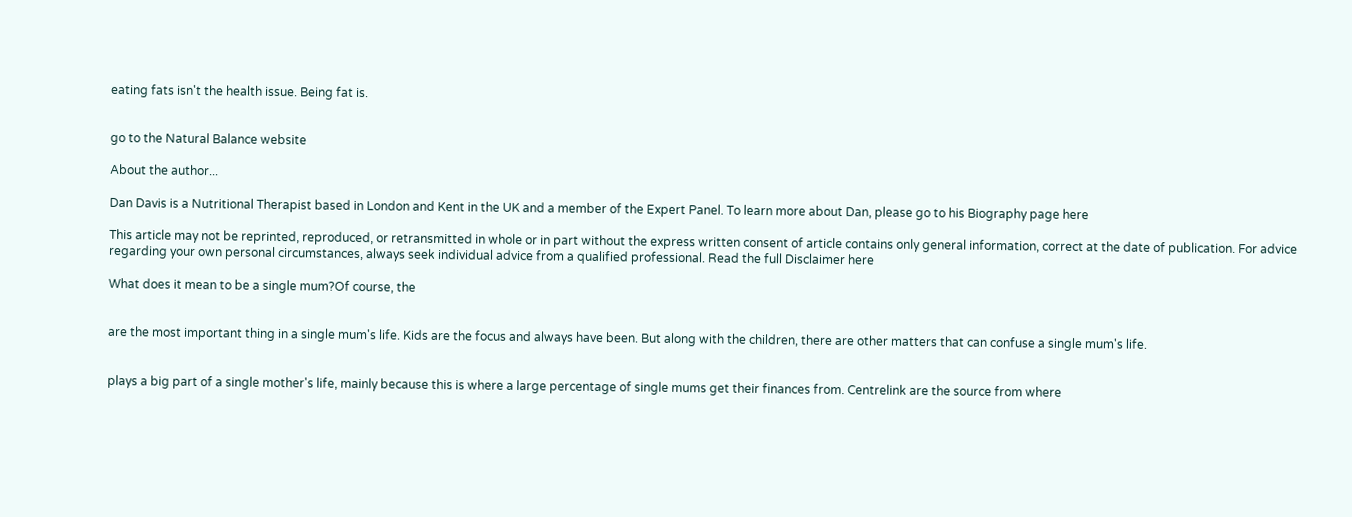eating fats isn't the health issue. Being fat is.


go to the Natural Balance website

About the author...

Dan Davis is a Nutritional Therapist based in London and Kent in the UK and a member of the Expert Panel. To learn more about Dan, please go to his Biography page here

This article may not be reprinted, reproduced, or retransmitted in whole or in part without the express written consent of article contains only general information, correct at the date of publication. For advice regarding your own personal circumstances, always seek individual advice from a qualified professional. Read the full Disclaimer here

What does it mean to be a single mum?Of course, the


are the most important thing in a single mum's life. Kids are the focus and always have been. But along with the children, there are other matters that can confuse a single mum's life.


plays a big part of a single mother's life, mainly because this is where a large percentage of single mums get their finances from. Centrelink are the source from where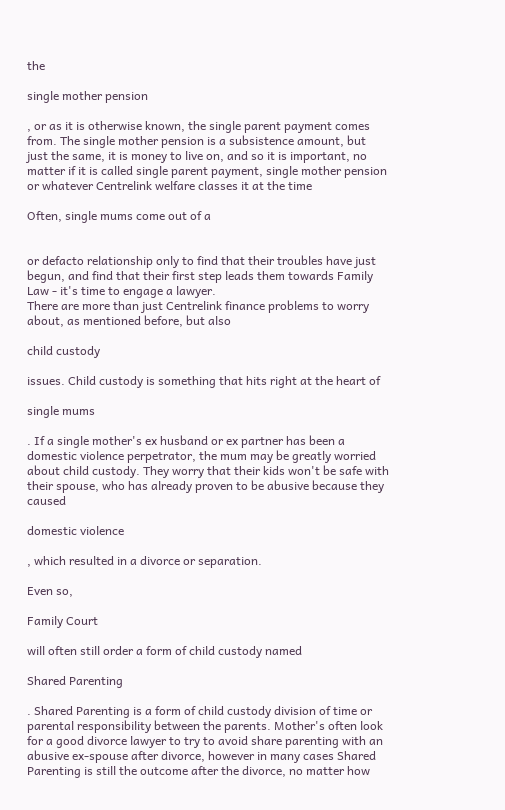the

single mother pension

, or as it is otherwise known, the single parent payment comes from. The single mother pension is a subsistence amount, but just the same, it is money to live on, and so it is important, no matter if it is called single parent payment, single mother pension or whatever Centrelink welfare classes it at the time

Often, single mums come out of a


or defacto relationship only to find that their troubles have just begun, and find that their first step leads them towards Family Law - it's time to engage a lawyer.
There are more than just Centrelink finance problems to worry about, as mentioned before, but also

child custody

issues. Child custody is something that hits right at the heart of

single mums

. If a single mother's ex husband or ex partner has been a domestic violence perpetrator, the mum may be greatly worried about child custody. They worry that their kids won't be safe with their spouse, who has already proven to be abusive because they caused

domestic violence

, which resulted in a divorce or separation.

Even so,

Family Court

will often still order a form of child custody named

Shared Parenting

. Shared Parenting is a form of child custody division of time or parental responsibility between the parents. Mother's often look for a good divorce lawyer to try to avoid share parenting with an abusive ex-spouse after divorce, however in many cases Shared Parenting is still the outcome after the divorce, no matter how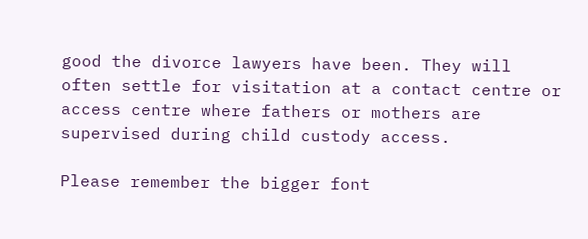good the divorce lawyers have been. They will often settle for visitation at a contact centre or access centre where fathers or mothers are supervised during child custody access.

Please remember the bigger font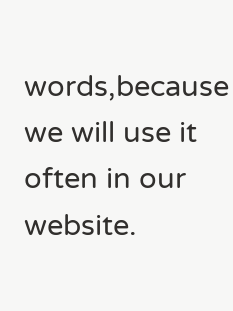words,because we will use it often in our website.